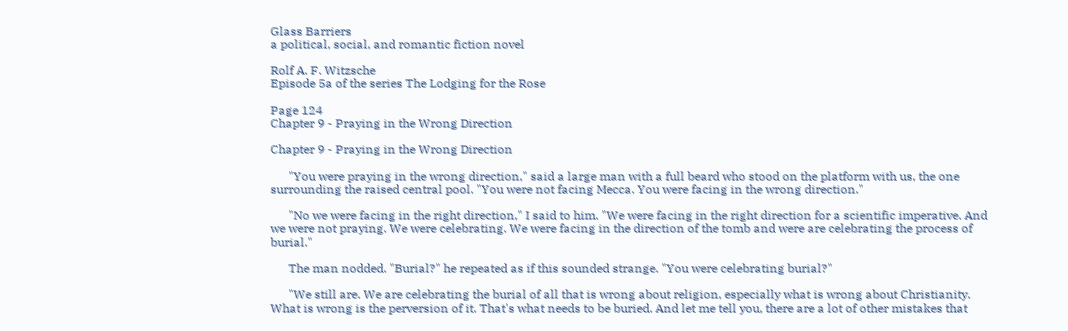Glass Barriers
a political, social, and romantic fiction novel

Rolf A. F. Witzsche
Episode 5a of the series The Lodging for the Rose

Page 124
Chapter 9 - Praying in the Wrong Direction

Chapter 9 - Praying in the Wrong Direction

      "You were praying in the wrong direction," said a large man with a full beard who stood on the platform with us, the one surrounding the raised central pool. "You were not facing Mecca. You were facing in the wrong direction."

      "No we were facing in the right direction," I said to him. "We were facing in the right direction for a scientific imperative. And we were not praying. We were celebrating. We were facing in the direction of the tomb and were are celebrating the process of burial."

      The man nodded. "Burial?" he repeated as if this sounded strange. "You were celebrating burial?"

      "We still are. We are celebrating the burial of all that is wrong about religion, especially what is wrong about Christianity. What is wrong is the perversion of it. That's what needs to be buried. And let me tell you, there are a lot of other mistakes that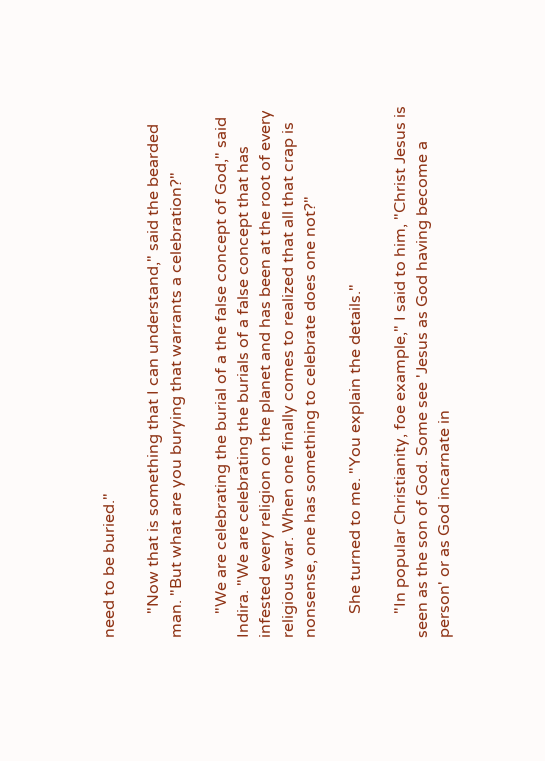need to be buried."

      "Now that is something that I can understand," said the bearded man. "But what are you burying that warrants a celebration?"

      "We are celebrating the burial of a the false concept of God," said Indira. "We are celebrating the burials of a false concept that has infested every religion on the planet and has been at the root of every religious war. When one finally comes to realized that all that crap is nonsense, one has something to celebrate does one not?"

      She turned to me. "You explain the details."

      "In popular Christianity, foe example," I said to him, "Christ Jesus is seen as the son of God. Some see 'Jesus as God having become a person' or as God incarnate in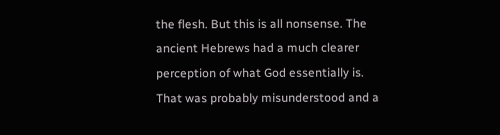the flesh. But this is all nonsense. The ancient Hebrews had a much clearer perception of what God essentially is. That was probably misunderstood and a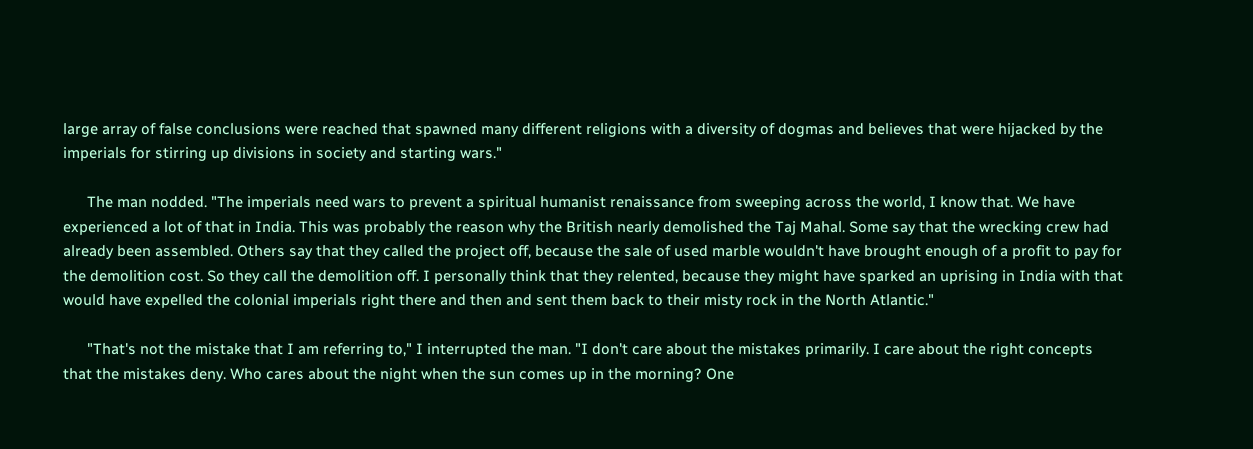large array of false conclusions were reached that spawned many different religions with a diversity of dogmas and believes that were hijacked by the imperials for stirring up divisions in society and starting wars."

      The man nodded. "The imperials need wars to prevent a spiritual humanist renaissance from sweeping across the world, I know that. We have experienced a lot of that in India. This was probably the reason why the British nearly demolished the Taj Mahal. Some say that the wrecking crew had already been assembled. Others say that they called the project off, because the sale of used marble wouldn't have brought enough of a profit to pay for the demolition cost. So they call the demolition off. I personally think that they relented, because they might have sparked an uprising in India with that would have expelled the colonial imperials right there and then and sent them back to their misty rock in the North Atlantic."

      "That's not the mistake that I am referring to," I interrupted the man. "I don't care about the mistakes primarily. I care about the right concepts that the mistakes deny. Who cares about the night when the sun comes up in the morning? One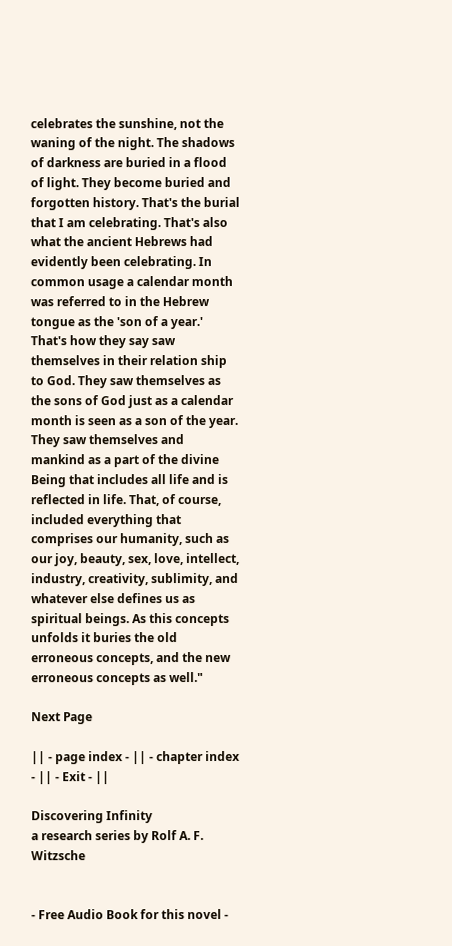celebrates the sunshine, not the waning of the night. The shadows of darkness are buried in a flood of light. They become buried and forgotten history. That's the burial that I am celebrating. That's also what the ancient Hebrews had evidently been celebrating. In common usage a calendar month was referred to in the Hebrew tongue as the 'son of a year.' That's how they say saw themselves in their relation ship to God. They saw themselves as the sons of God just as a calendar month is seen as a son of the year. They saw themselves and mankind as a part of the divine Being that includes all life and is reflected in life. That, of course, included everything that comprises our humanity, such as our joy, beauty, sex, love, intellect, industry, creativity, sublimity, and whatever else defines us as spiritual beings. As this concepts unfolds it buries the old erroneous concepts, and the new erroneous concepts as well."

Next Page

|| - page index - || - chapter index - || - Exit - ||

Discovering Infinity
a research series by Rolf A. F. Witzsche


- Free Audio Book for this novel -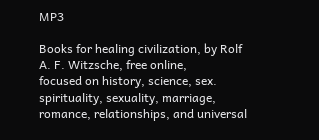MP3

Books for healing civilization, by Rolf A. F. Witzsche, free online,
focused on history, science, sex. spirituality, sexuality, marriage, romance, relationships, and universal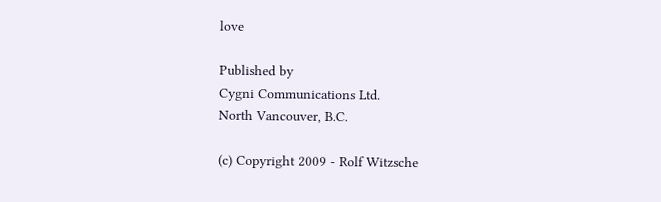love

Published by
Cygni Communications Ltd.
North Vancouver, B.C.

(c) Copyright 2009 - Rolf Witzsche